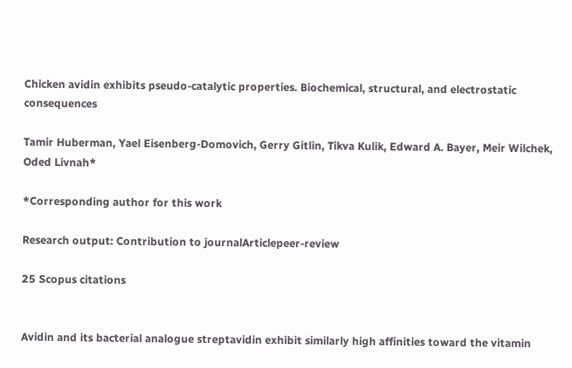Chicken avidin exhibits pseudo-catalytic properties. Biochemical, structural, and electrostatic consequences

Tamir Huberman, Yael Eisenberg-Domovich, Gerry Gitlin, Tikva Kulik, Edward A. Bayer, Meir Wilchek, Oded Livnah*

*Corresponding author for this work

Research output: Contribution to journalArticlepeer-review

25 Scopus citations


Avidin and its bacterial analogue streptavidin exhibit similarly high affinities toward the vitamin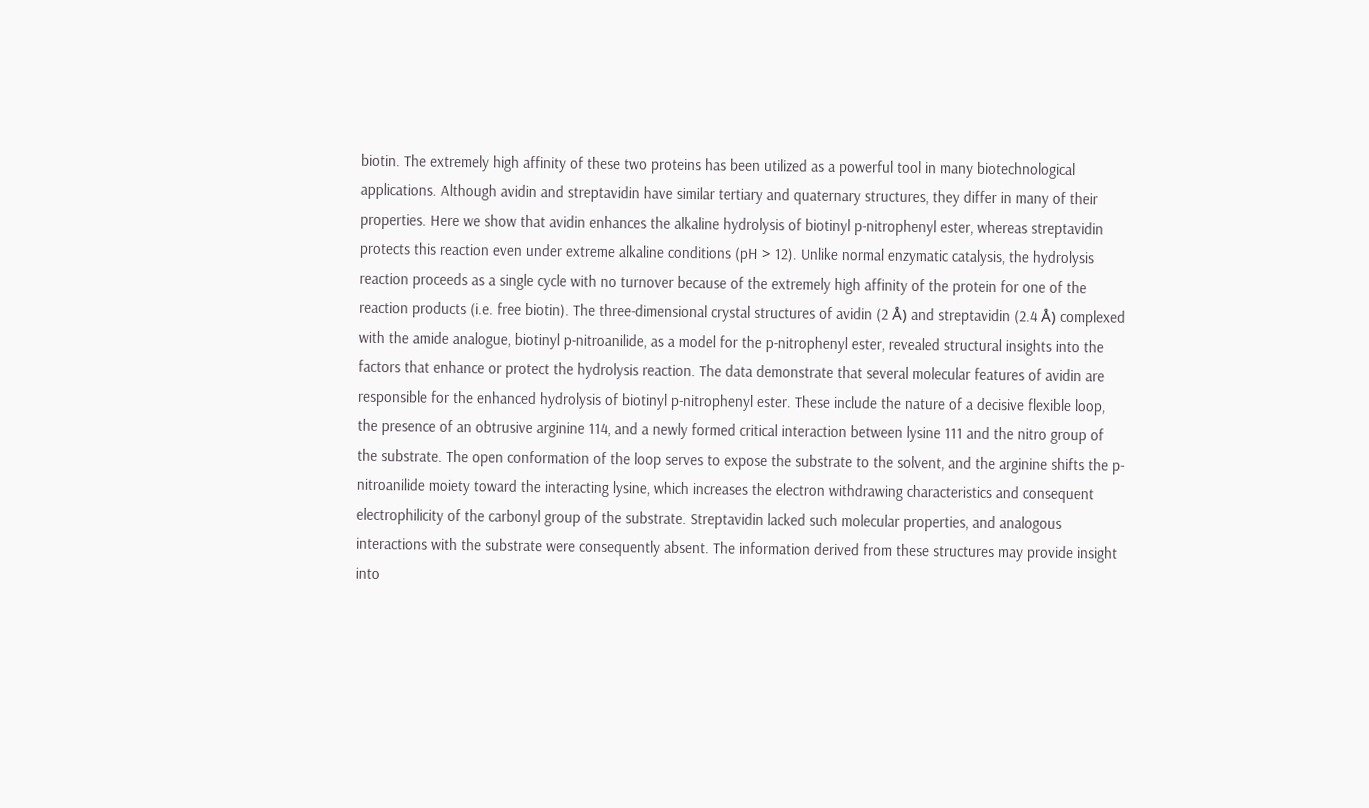biotin. The extremely high affinity of these two proteins has been utilized as a powerful tool in many biotechnological applications. Although avidin and streptavidin have similar tertiary and quaternary structures, they differ in many of their properties. Here we show that avidin enhances the alkaline hydrolysis of biotinyl p-nitrophenyl ester, whereas streptavidin protects this reaction even under extreme alkaline conditions (pH > 12). Unlike normal enzymatic catalysis, the hydrolysis reaction proceeds as a single cycle with no turnover because of the extremely high affinity of the protein for one of the reaction products (i.e. free biotin). The three-dimensional crystal structures of avidin (2 Å) and streptavidin (2.4 Å) complexed with the amide analogue, biotinyl p-nitroanilide, as a model for the p-nitrophenyl ester, revealed structural insights into the factors that enhance or protect the hydrolysis reaction. The data demonstrate that several molecular features of avidin are responsible for the enhanced hydrolysis of biotinyl p-nitrophenyl ester. These include the nature of a decisive flexible loop, the presence of an obtrusive arginine 114, and a newly formed critical interaction between lysine 111 and the nitro group of the substrate. The open conformation of the loop serves to expose the substrate to the solvent, and the arginine shifts the p-nitroanilide moiety toward the interacting lysine, which increases the electron withdrawing characteristics and consequent electrophilicity of the carbonyl group of the substrate. Streptavidin lacked such molecular properties, and analogous interactions with the substrate were consequently absent. The information derived from these structures may provide insight into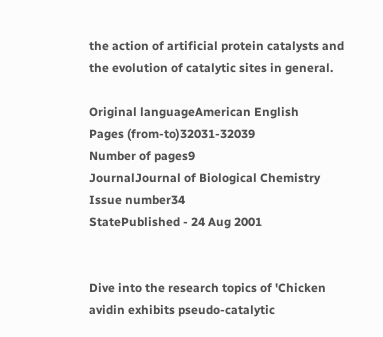the action of artificial protein catalysts and the evolution of catalytic sites in general.

Original languageAmerican English
Pages (from-to)32031-32039
Number of pages9
JournalJournal of Biological Chemistry
Issue number34
StatePublished - 24 Aug 2001


Dive into the research topics of 'Chicken avidin exhibits pseudo-catalytic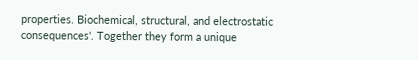properties. Biochemical, structural, and electrostatic consequences'. Together they form a unique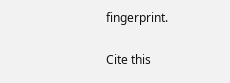fingerprint.

Cite this